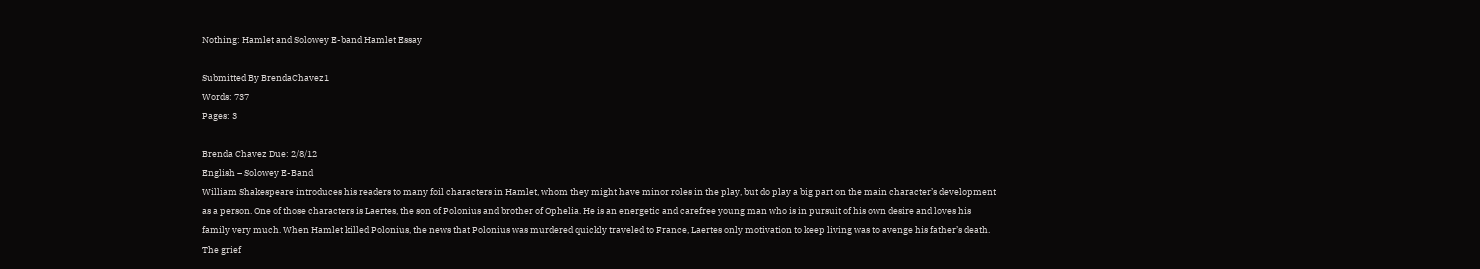Nothing: Hamlet and Solowey E-band Hamlet Essay

Submitted By BrendaChavez1
Words: 737
Pages: 3

Brenda Chavez Due: 2/8/12
English – Solowey E-Band
William Shakespeare introduces his readers to many foil characters in Hamlet, whom they might have minor roles in the play, but do play a big part on the main character’s development as a person. One of those characters is Laertes, the son of Polonius and brother of Ophelia. He is an energetic and carefree young man who is in pursuit of his own desire and loves his family very much. When Hamlet killed Polonius, the news that Polonius was murdered quickly traveled to France, Laertes only motivation to keep living was to avenge his father’s death. The grief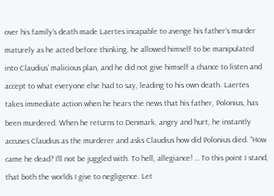over his family’s death made Laertes incapable to avenge his father’s murder maturely as he acted before thinking, he allowed himself to be manipulated into Claudius’ malicious plan, and he did not give himself a chance to listen and accept to what everyone else had to say, leading to his own death. Laertes takes immediate action when he hears the news that his father, Polonius, has been murdered. When he returns to Denmark, angry and hurt, he instantly accuses Claudius as the murderer and asks Claudius how did Polonius died. “How came he dead? I’ll not be juggled with. To hell, allegiance! … To this point I stand, that both the worlds I give to negligence. Let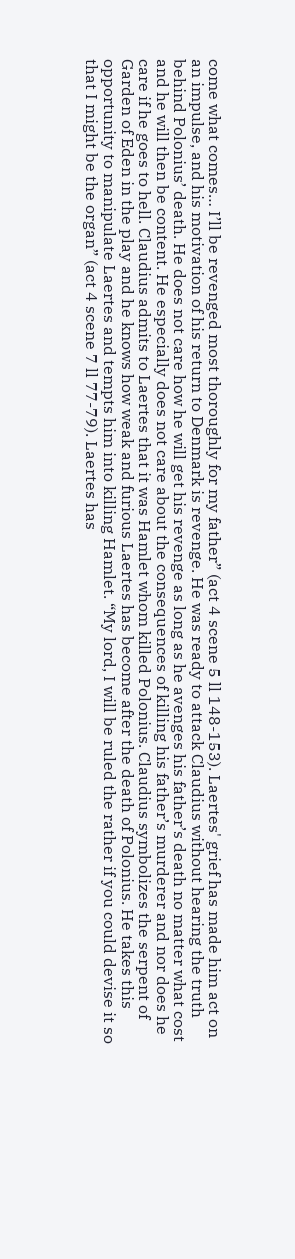come what comes… I’ll be revenged most thoroughly for my father” (act 4 scene 5 ll 148-153). Laertes' grief has made him act on an impulse, and his motivation of his return to Denmark is revenge. He was ready to attack Claudius without hearing the truth behind Polonius’ death. He does not care how he will get his revenge as long as he avenges his father’s death no matter what cost and he will then be content. He especially does not care about the consequences of killing his father’s murderer and nor does he care if he goes to hell. Claudius admits to Laertes that it was Hamlet whom killed Polonius. Claudius symbolizes the serpent of Garden of Eden in the play and he knows how weak and furious Laertes has become after the death of Polonius. He takes this opportunity to manipulate Laertes and tempts him into killing Hamlet. “My lord, I will be ruled the rather if you could devise it so that I might be the organ” (act 4 scene 7 ll 77-79). Laertes has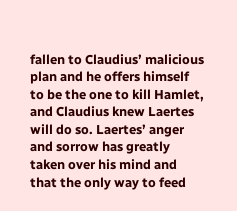fallen to Claudius’ malicious plan and he offers himself to be the one to kill Hamlet, and Claudius knew Laertes will do so. Laertes’ anger and sorrow has greatly taken over his mind and that the only way to feed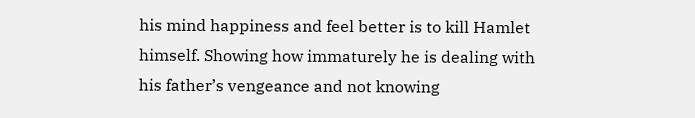his mind happiness and feel better is to kill Hamlet himself. Showing how immaturely he is dealing with his father’s vengeance and not knowing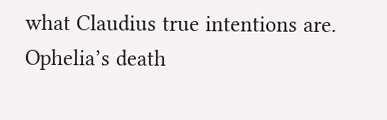what Claudius true intentions are. Ophelia’s death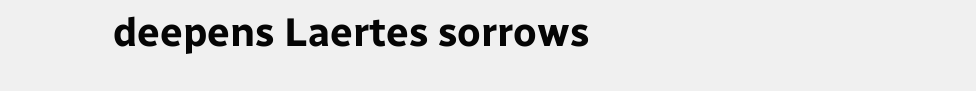deepens Laertes sorrows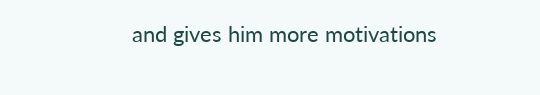and gives him more motivations